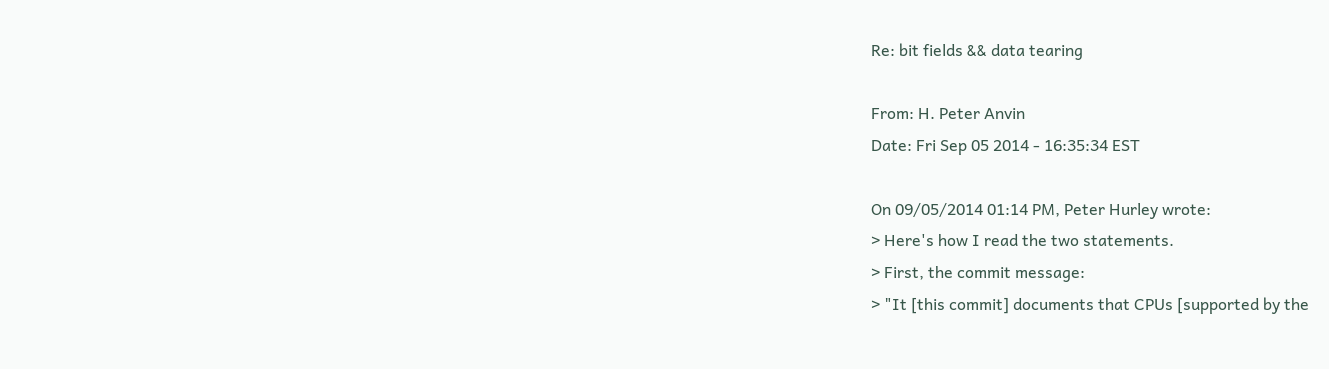Re: bit fields && data tearing

From: H. Peter Anvin
Date: Fri Sep 05 2014 - 16:35:34 EST

On 09/05/2014 01:14 PM, Peter Hurley wrote:
> Here's how I read the two statements.
> First, the commit message:
> "It [this commit] documents that CPUs [supported by the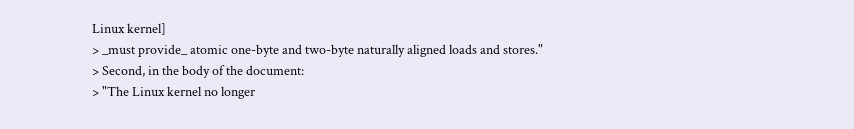Linux kernel]
> _must provide_ atomic one-byte and two-byte naturally aligned loads and stores."
> Second, in the body of the document:
> "The Linux kernel no longer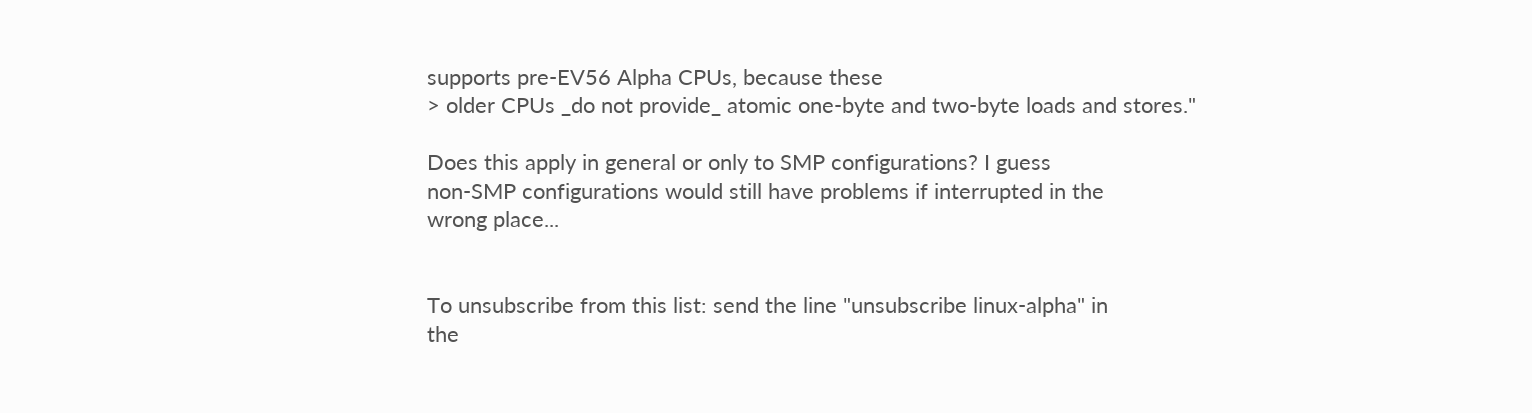supports pre-EV56 Alpha CPUs, because these
> older CPUs _do not provide_ atomic one-byte and two-byte loads and stores."

Does this apply in general or only to SMP configurations? I guess
non-SMP configurations would still have problems if interrupted in the
wrong place...


To unsubscribe from this list: send the line "unsubscribe linux-alpha" in
the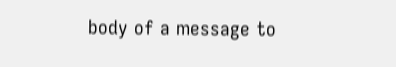body of a message to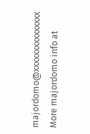majordomo@xxxxxxxxxxxxxxx
More majordomo info at